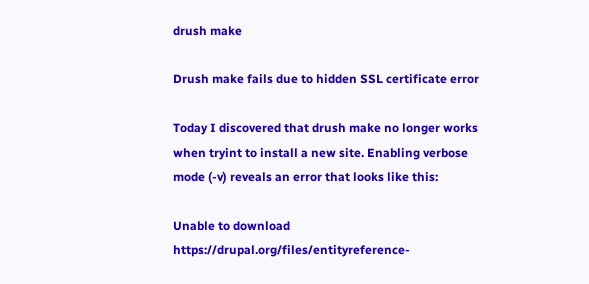drush make

Drush make fails due to hidden SSL certificate error

Today I discovered that drush make no longer works when tryint to install a new site. Enabling verbose mode (-v) reveals an error that looks like this:

Unable to download https://drupal.org/files/entityreference-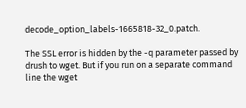decode_option_labels-1665818-32_0.patch.

The SSL error is hidden by the -q parameter passed by drush to wget. But if you run on a separate command line the wget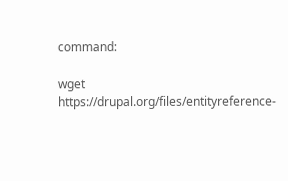command:

wget https://drupal.org/files/entityreference-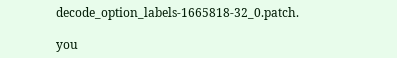decode_option_labels-1665818-32_0.patch.

you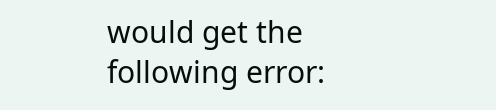would get the following error: